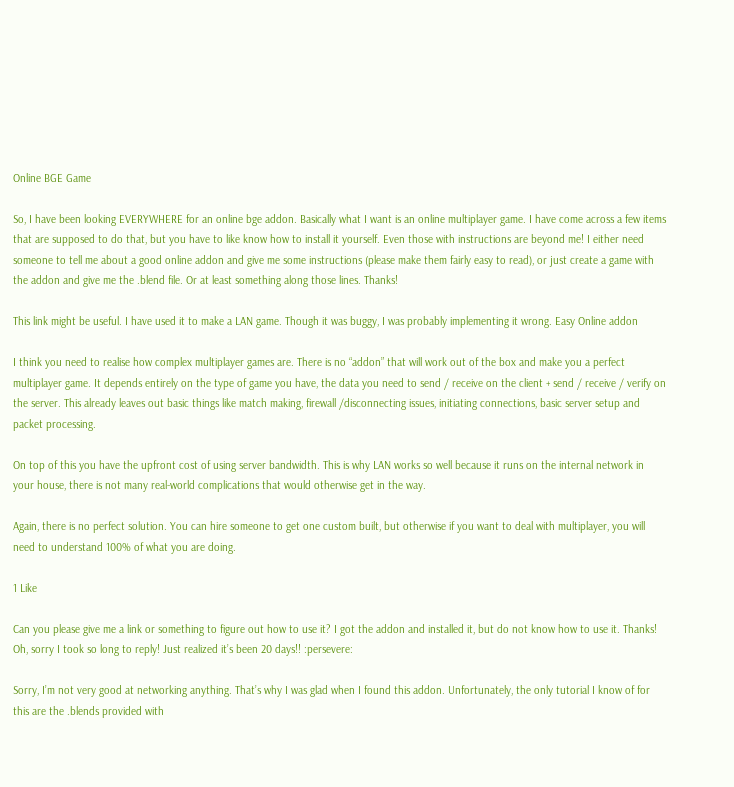Online BGE Game

So, I have been looking EVERYWHERE for an online bge addon. Basically what I want is an online multiplayer game. I have come across a few items that are supposed to do that, but you have to like know how to install it yourself. Even those with instructions are beyond me! I either need someone to tell me about a good online addon and give me some instructions (please make them fairly easy to read), or just create a game with the addon and give me the .blend file. Or at least something along those lines. Thanks!

This link might be useful. I have used it to make a LAN game. Though it was buggy, I was probably implementing it wrong. Easy Online addon

I think you need to realise how complex multiplayer games are. There is no “addon” that will work out of the box and make you a perfect multiplayer game. It depends entirely on the type of game you have, the data you need to send / receive on the client + send / receive / verify on the server. This already leaves out basic things like match making, firewall /disconnecting issues, initiating connections, basic server setup and packet processing.

On top of this you have the upfront cost of using server bandwidth. This is why LAN works so well because it runs on the internal network in your house, there is not many real-world complications that would otherwise get in the way.

Again, there is no perfect solution. You can hire someone to get one custom built, but otherwise if you want to deal with multiplayer, you will need to understand 100% of what you are doing.

1 Like

Can you please give me a link or something to figure out how to use it? I got the addon and installed it, but do not know how to use it. Thanks! Oh, sorry I took so long to reply! Just realized it’s been 20 days!! :persevere:

Sorry, I’m not very good at networking anything. That’s why I was glad when I found this addon. Unfortunately, the only tutorial I know of for this are the .blends provided with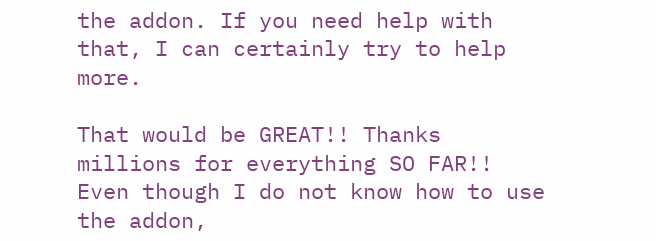the addon. If you need help with that, I can certainly try to help more.

That would be GREAT!! Thanks millions for everything SO FAR!! Even though I do not know how to use the addon,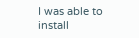I was able to install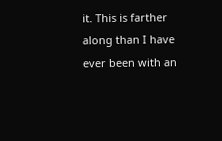it. This is farther along than I have ever been with an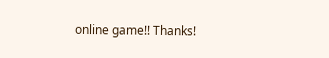online game!! Thanks!